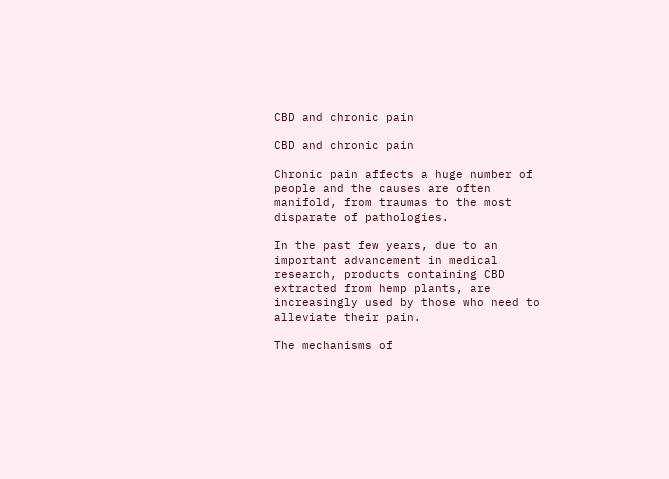CBD and chronic pain

CBD and chronic pain

Chronic pain affects a huge number of people and the causes are often manifold, from traumas to the most disparate of pathologies.

In the past few years, due to an important advancement in medical research, products containing CBD extracted from hemp plants, are increasingly used by those who need to alleviate their pain.

The mechanisms of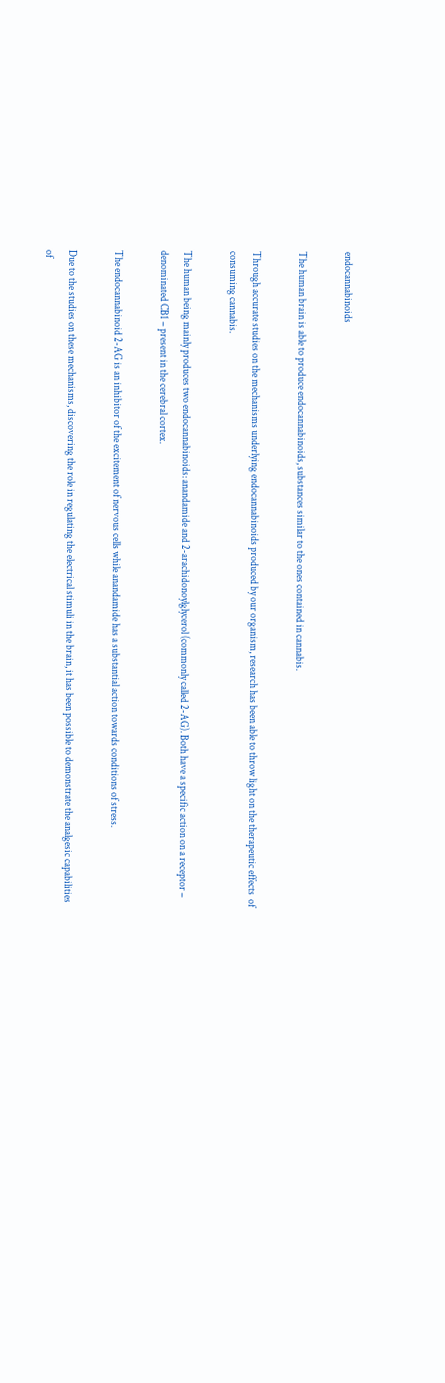endocannabinoids

The human brain is able to produce endocannabinoids, substances similar to the ones contained in cannabis.

Through accurate studies on the mechanisms underlying endocannabinoids produced by our organism, research has been able to throw light on the therapeutic effects  of consuming cannabis.

The human being mainly produces two endocannabinoids: anandamide and 2-arachidonoylglycerol (commonly called 2-AG). Both have a specific action on a receptor – denominated CB1 – present in the cerebral cortex.

The endocannabinoid 2-AG is an inhibitor of the excitement of nervous cells while anandamide has a substantial action towards conditions of stress.

Due to the studies on these mechanisms, discovering the role in regulating the electrical stimuli in the brain, it has been possible to demonstrate the analgesic capabilities of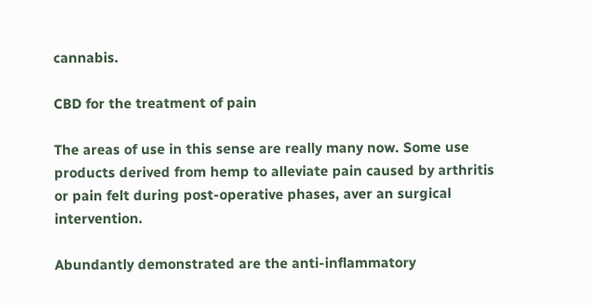cannabis.

CBD for the treatment of pain

The areas of use in this sense are really many now. Some use products derived from hemp to alleviate pain caused by arthritis or pain felt during post-operative phases, aver an surgical intervention.

Abundantly demonstrated are the anti-inflammatory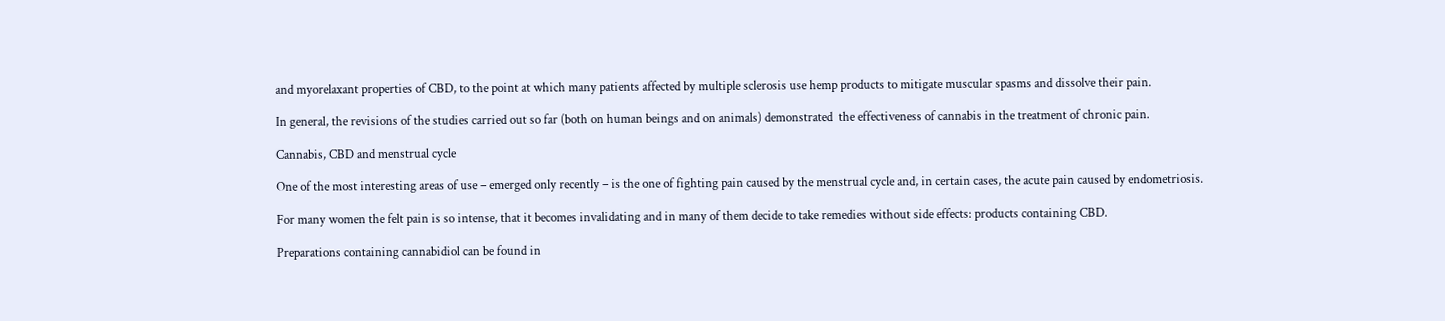and myorelaxant properties of CBD, to the point at which many patients affected by multiple sclerosis use hemp products to mitigate muscular spasms and dissolve their pain.

In general, the revisions of the studies carried out so far (both on human beings and on animals) demonstrated  the effectiveness of cannabis in the treatment of chronic pain.

Cannabis, CBD and menstrual cycle

One of the most interesting areas of use – emerged only recently – is the one of fighting pain caused by the menstrual cycle and, in certain cases, the acute pain caused by endometriosis.

For many women the felt pain is so intense, that it becomes invalidating and in many of them decide to take remedies without side effects: products containing CBD.

Preparations containing cannabidiol can be found in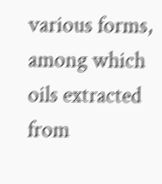various forms, among which oils extracted from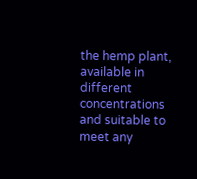the hemp plant, available in different concentrations and suitable to meet any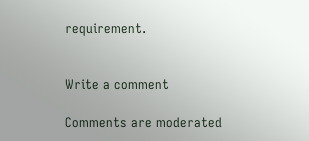requirement.


Write a comment

Comments are moderated